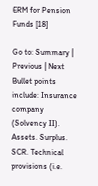ERM for Pension Funds [18]

Go to: Summary | Previous | Next
Bullet points include: Insurance company (Solvency II). Assets. Surplus. SCR. Technical provisions (i.e.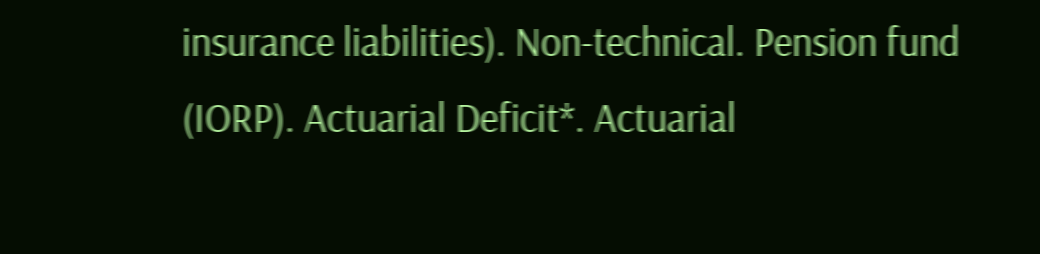insurance liabilities). Non-technical. Pension fund (IORP). Actuarial Deficit*. Actuarial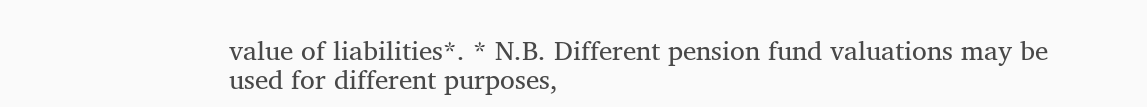value of liabilities*. * N.B. Different pension fund valuations may be used for different purposes,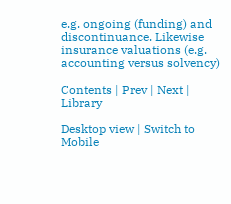e.g. ongoing (funding) and discontinuance. Likewise insurance valuations (e.g. accounting versus solvency)

Contents | Prev | Next | Library

Desktop view | Switch to Mobile